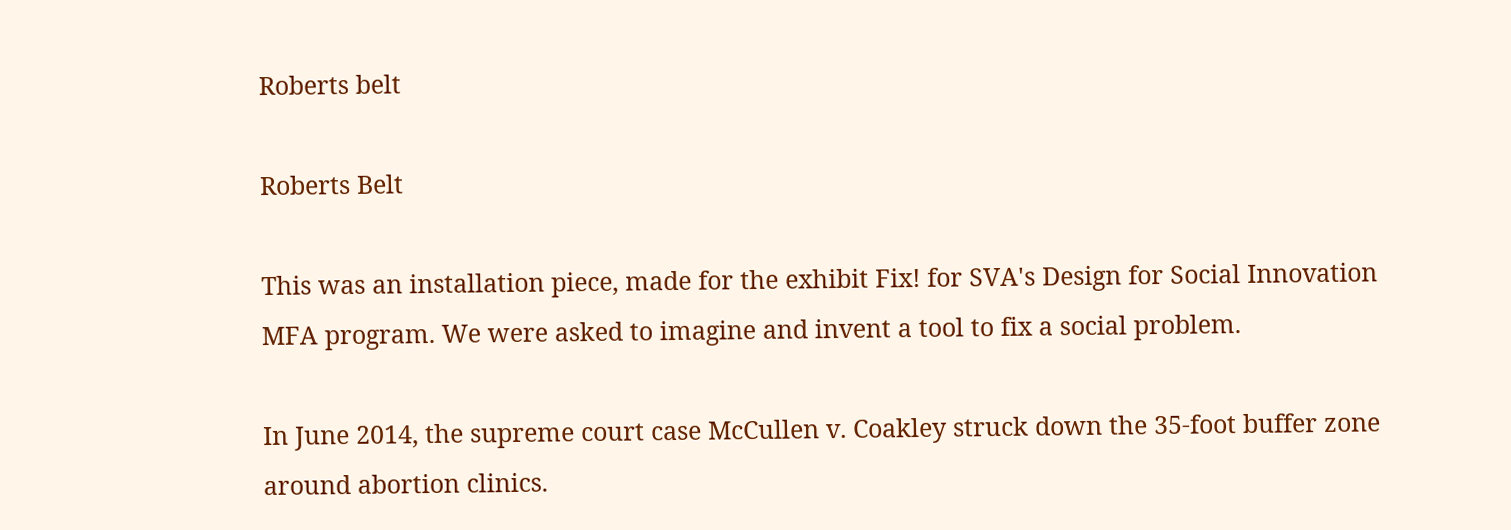Roberts belt

Roberts Belt

This was an installation piece, made for the exhibit Fix! for SVA's Design for Social Innovation MFA program. We were asked to imagine and invent a tool to fix a social problem.

In June 2014, the supreme court case McCullen v. Coakley struck down the 35-foot buffer zone around abortion clinics.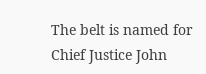The belt is named for Chief Justice John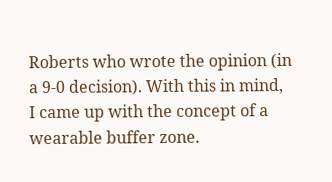Roberts who wrote the opinion (in a 9-0 decision). With this in mind, I came up with the concept of a wearable buffer zone.